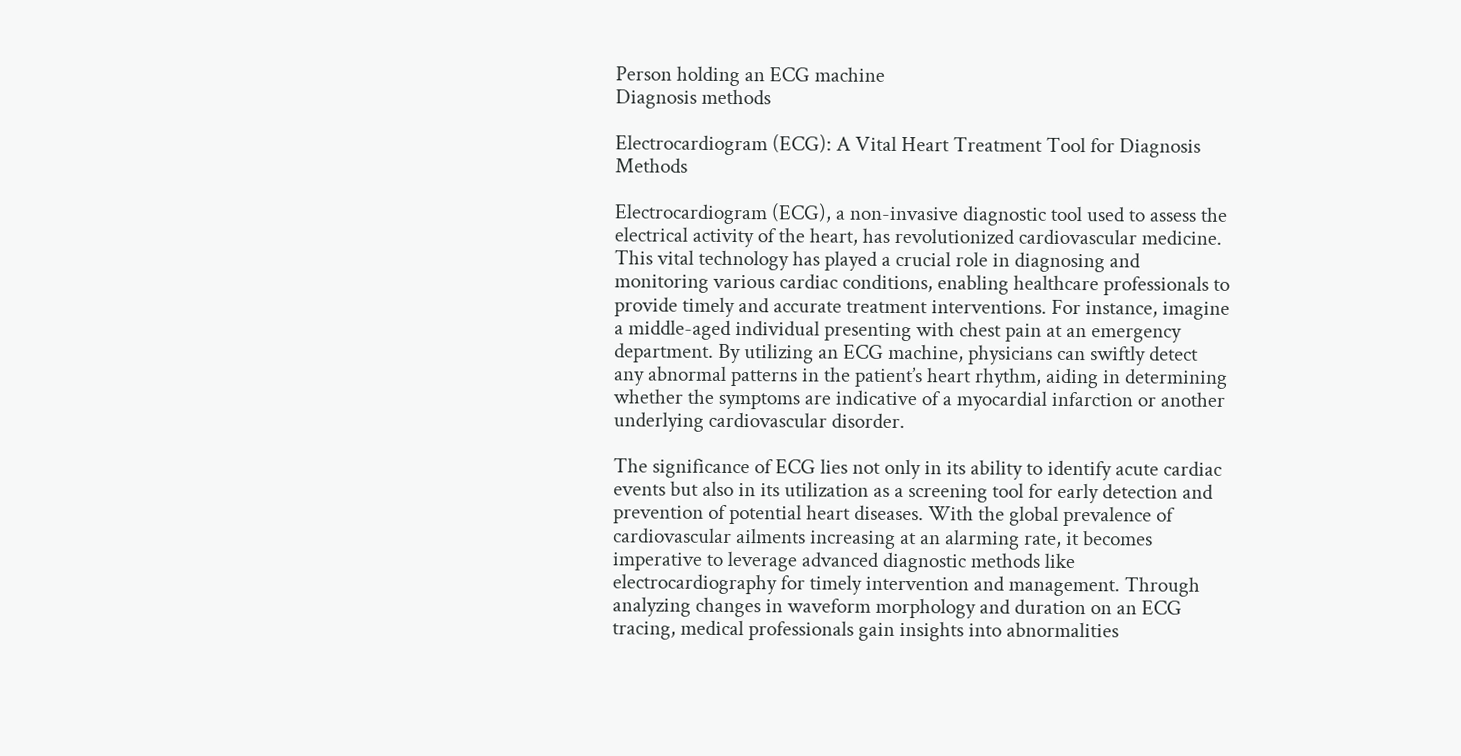Person holding an ECG machine
Diagnosis methods

Electrocardiogram (ECG): A Vital Heart Treatment Tool for Diagnosis Methods

Electrocardiogram (ECG), a non-invasive diagnostic tool used to assess the electrical activity of the heart, has revolutionized cardiovascular medicine. This vital technology has played a crucial role in diagnosing and monitoring various cardiac conditions, enabling healthcare professionals to provide timely and accurate treatment interventions. For instance, imagine a middle-aged individual presenting with chest pain at an emergency department. By utilizing an ECG machine, physicians can swiftly detect any abnormal patterns in the patient’s heart rhythm, aiding in determining whether the symptoms are indicative of a myocardial infarction or another underlying cardiovascular disorder.

The significance of ECG lies not only in its ability to identify acute cardiac events but also in its utilization as a screening tool for early detection and prevention of potential heart diseases. With the global prevalence of cardiovascular ailments increasing at an alarming rate, it becomes imperative to leverage advanced diagnostic methods like electrocardiography for timely intervention and management. Through analyzing changes in waveform morphology and duration on an ECG tracing, medical professionals gain insights into abnormalities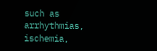such as arrhythmias, ischemia,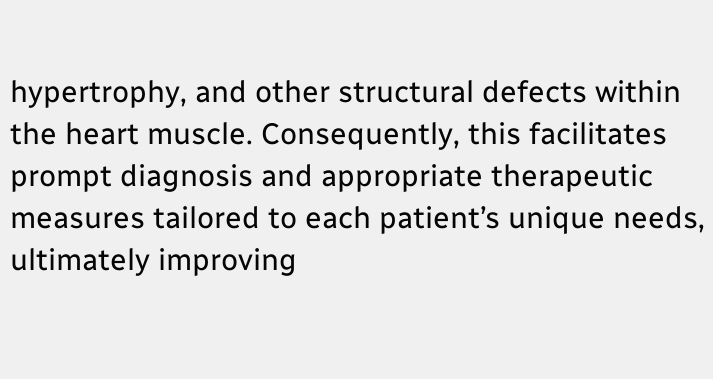hypertrophy, and other structural defects within the heart muscle. Consequently, this facilitates prompt diagnosis and appropriate therapeutic measures tailored to each patient’s unique needs, ultimately improving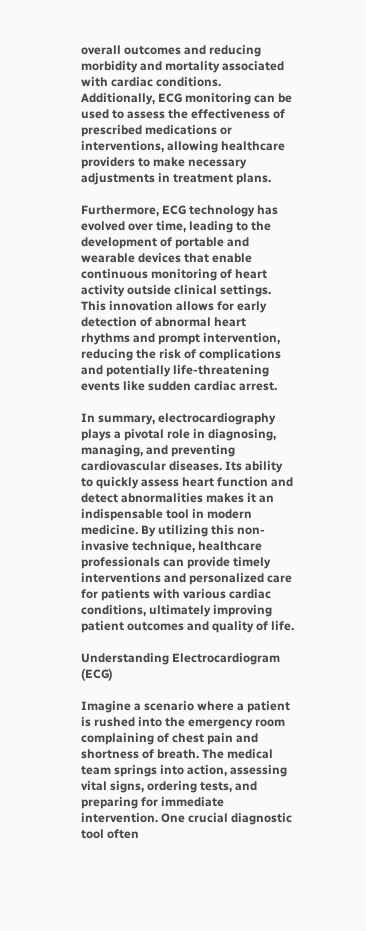overall outcomes and reducing morbidity and mortality associated with cardiac conditions. Additionally, ECG monitoring can be used to assess the effectiveness of prescribed medications or interventions, allowing healthcare providers to make necessary adjustments in treatment plans.

Furthermore, ECG technology has evolved over time, leading to the development of portable and wearable devices that enable continuous monitoring of heart activity outside clinical settings. This innovation allows for early detection of abnormal heart rhythms and prompt intervention, reducing the risk of complications and potentially life-threatening events like sudden cardiac arrest.

In summary, electrocardiography plays a pivotal role in diagnosing, managing, and preventing cardiovascular diseases. Its ability to quickly assess heart function and detect abnormalities makes it an indispensable tool in modern medicine. By utilizing this non-invasive technique, healthcare professionals can provide timely interventions and personalized care for patients with various cardiac conditions, ultimately improving patient outcomes and quality of life.

Understanding Electrocardiogram (ECG)

Imagine a scenario where a patient is rushed into the emergency room complaining of chest pain and shortness of breath. The medical team springs into action, assessing vital signs, ordering tests, and preparing for immediate intervention. One crucial diagnostic tool often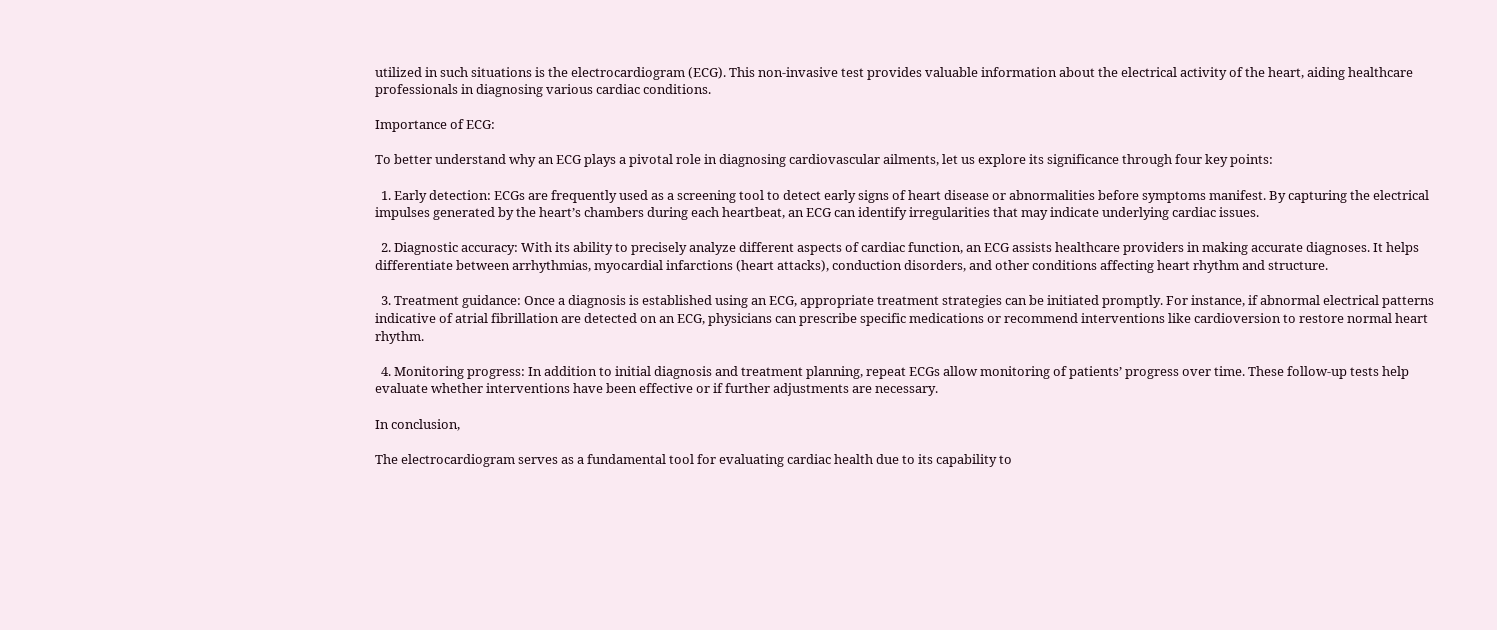utilized in such situations is the electrocardiogram (ECG). This non-invasive test provides valuable information about the electrical activity of the heart, aiding healthcare professionals in diagnosing various cardiac conditions.

Importance of ECG:

To better understand why an ECG plays a pivotal role in diagnosing cardiovascular ailments, let us explore its significance through four key points:

  1. Early detection: ECGs are frequently used as a screening tool to detect early signs of heart disease or abnormalities before symptoms manifest. By capturing the electrical impulses generated by the heart’s chambers during each heartbeat, an ECG can identify irregularities that may indicate underlying cardiac issues.

  2. Diagnostic accuracy: With its ability to precisely analyze different aspects of cardiac function, an ECG assists healthcare providers in making accurate diagnoses. It helps differentiate between arrhythmias, myocardial infarctions (heart attacks), conduction disorders, and other conditions affecting heart rhythm and structure.

  3. Treatment guidance: Once a diagnosis is established using an ECG, appropriate treatment strategies can be initiated promptly. For instance, if abnormal electrical patterns indicative of atrial fibrillation are detected on an ECG, physicians can prescribe specific medications or recommend interventions like cardioversion to restore normal heart rhythm.

  4. Monitoring progress: In addition to initial diagnosis and treatment planning, repeat ECGs allow monitoring of patients’ progress over time. These follow-up tests help evaluate whether interventions have been effective or if further adjustments are necessary.

In conclusion,

The electrocardiogram serves as a fundamental tool for evaluating cardiac health due to its capability to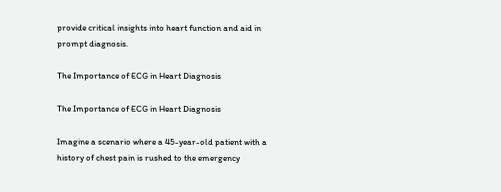provide critical insights into heart function and aid in prompt diagnosis.

The Importance of ECG in Heart Diagnosis

The Importance of ECG in Heart Diagnosis

Imagine a scenario where a 45-year-old patient with a history of chest pain is rushed to the emergency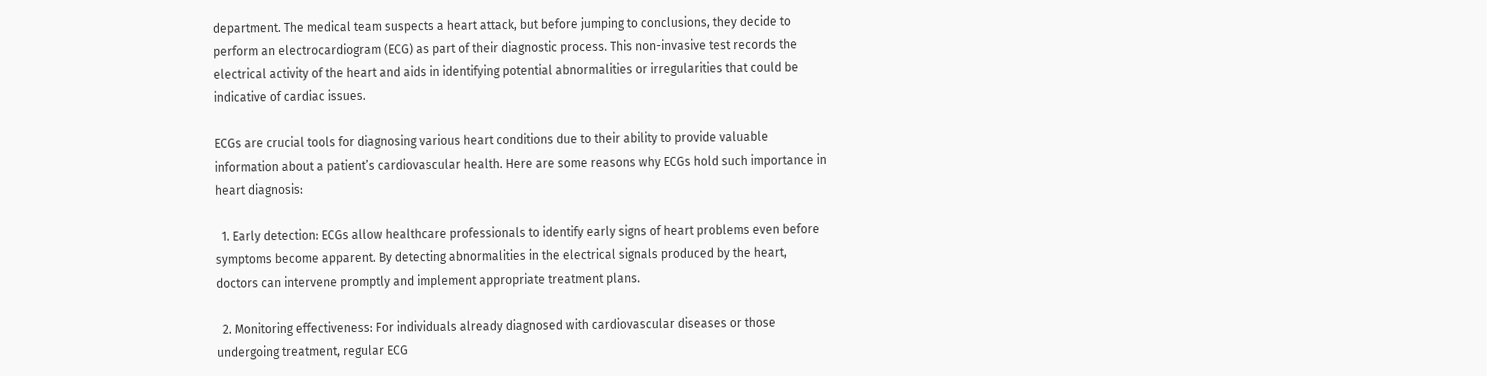department. The medical team suspects a heart attack, but before jumping to conclusions, they decide to perform an electrocardiogram (ECG) as part of their diagnostic process. This non-invasive test records the electrical activity of the heart and aids in identifying potential abnormalities or irregularities that could be indicative of cardiac issues.

ECGs are crucial tools for diagnosing various heart conditions due to their ability to provide valuable information about a patient’s cardiovascular health. Here are some reasons why ECGs hold such importance in heart diagnosis:

  1. Early detection: ECGs allow healthcare professionals to identify early signs of heart problems even before symptoms become apparent. By detecting abnormalities in the electrical signals produced by the heart, doctors can intervene promptly and implement appropriate treatment plans.

  2. Monitoring effectiveness: For individuals already diagnosed with cardiovascular diseases or those undergoing treatment, regular ECG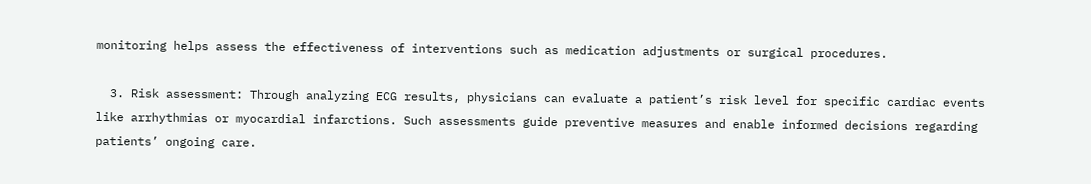monitoring helps assess the effectiveness of interventions such as medication adjustments or surgical procedures.

  3. Risk assessment: Through analyzing ECG results, physicians can evaluate a patient’s risk level for specific cardiac events like arrhythmias or myocardial infarctions. Such assessments guide preventive measures and enable informed decisions regarding patients’ ongoing care.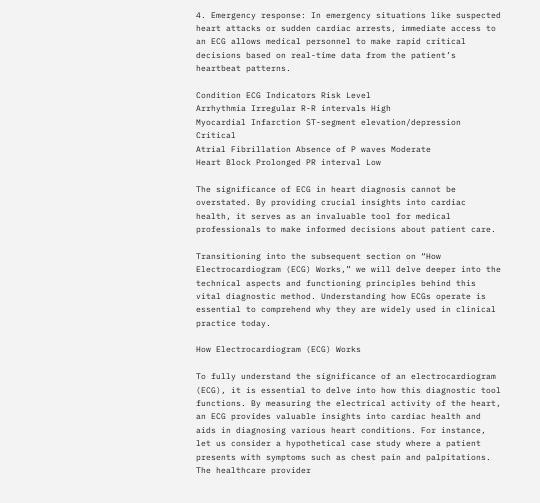4. Emergency response: In emergency situations like suspected heart attacks or sudden cardiac arrests, immediate access to an ECG allows medical personnel to make rapid critical decisions based on real-time data from the patient’s heartbeat patterns.

Condition ECG Indicators Risk Level
Arrhythmia Irregular R-R intervals High
Myocardial Infarction ST-segment elevation/depression Critical
Atrial Fibrillation Absence of P waves Moderate
Heart Block Prolonged PR interval Low

The significance of ECG in heart diagnosis cannot be overstated. By providing crucial insights into cardiac health, it serves as an invaluable tool for medical professionals to make informed decisions about patient care.

Transitioning into the subsequent section on “How Electrocardiogram (ECG) Works,” we will delve deeper into the technical aspects and functioning principles behind this vital diagnostic method. Understanding how ECGs operate is essential to comprehend why they are widely used in clinical practice today.

How Electrocardiogram (ECG) Works

To fully understand the significance of an electrocardiogram (ECG), it is essential to delve into how this diagnostic tool functions. By measuring the electrical activity of the heart, an ECG provides valuable insights into cardiac health and aids in diagnosing various heart conditions. For instance, let us consider a hypothetical case study where a patient presents with symptoms such as chest pain and palpitations. The healthcare provider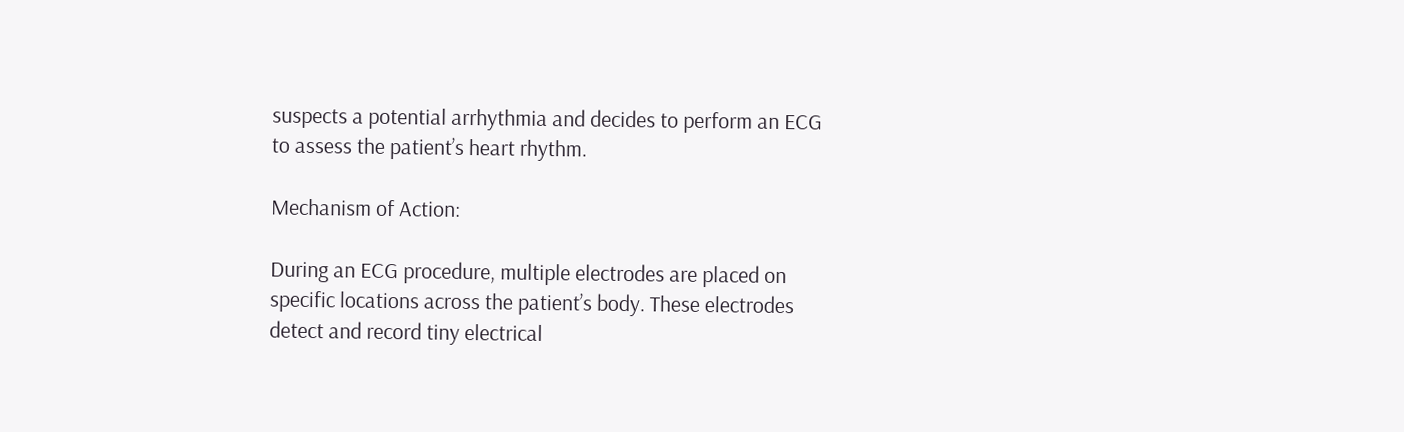suspects a potential arrhythmia and decides to perform an ECG to assess the patient’s heart rhythm.

Mechanism of Action:

During an ECG procedure, multiple electrodes are placed on specific locations across the patient’s body. These electrodes detect and record tiny electrical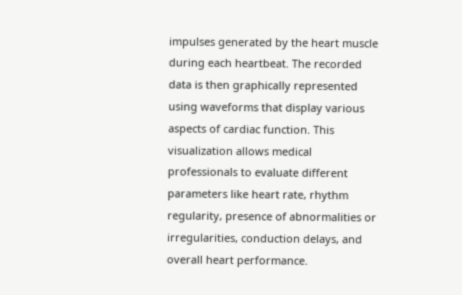impulses generated by the heart muscle during each heartbeat. The recorded data is then graphically represented using waveforms that display various aspects of cardiac function. This visualization allows medical professionals to evaluate different parameters like heart rate, rhythm regularity, presence of abnormalities or irregularities, conduction delays, and overall heart performance.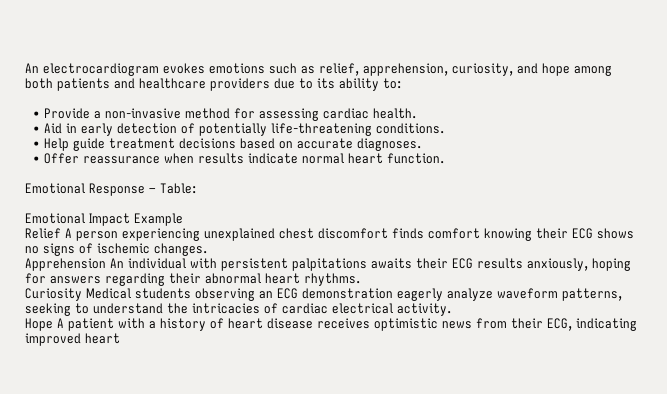An electrocardiogram evokes emotions such as relief, apprehension, curiosity, and hope among both patients and healthcare providers due to its ability to:

  • Provide a non-invasive method for assessing cardiac health.
  • Aid in early detection of potentially life-threatening conditions.
  • Help guide treatment decisions based on accurate diagnoses.
  • Offer reassurance when results indicate normal heart function.

Emotional Response – Table:

Emotional Impact Example
Relief A person experiencing unexplained chest discomfort finds comfort knowing their ECG shows no signs of ischemic changes.
Apprehension An individual with persistent palpitations awaits their ECG results anxiously, hoping for answers regarding their abnormal heart rhythms.
Curiosity Medical students observing an ECG demonstration eagerly analyze waveform patterns, seeking to understand the intricacies of cardiac electrical activity.
Hope A patient with a history of heart disease receives optimistic news from their ECG, indicating improved heart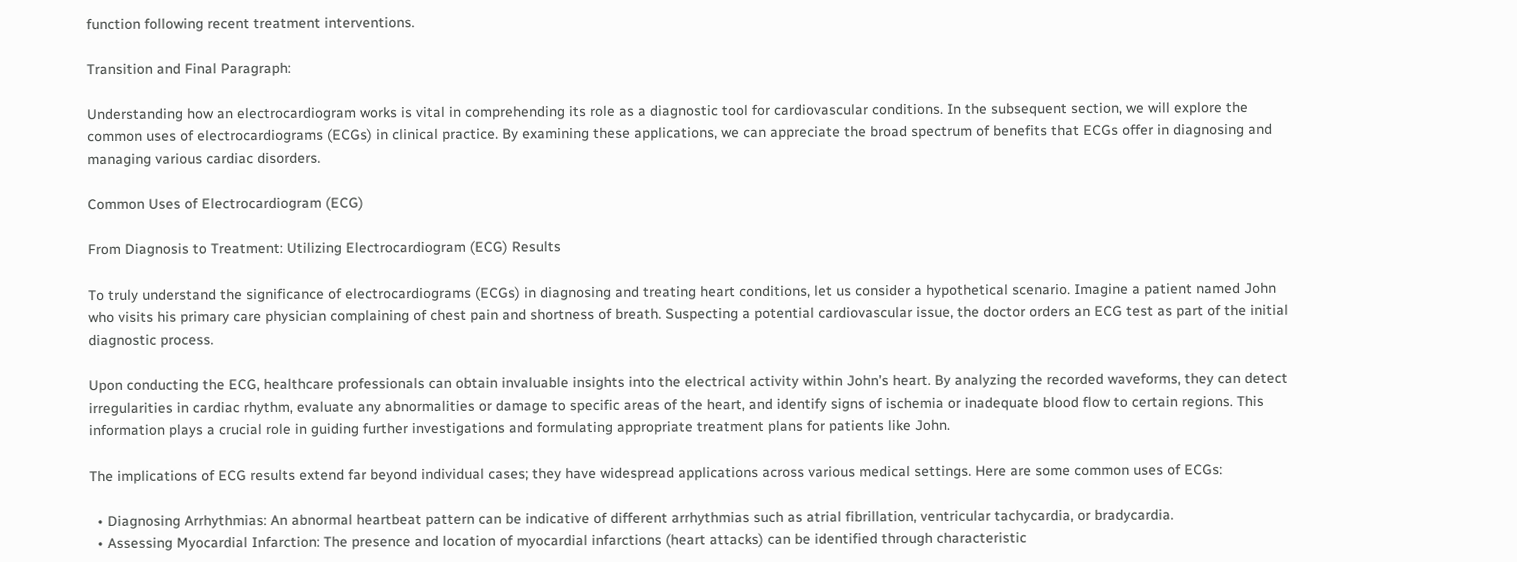function following recent treatment interventions.

Transition and Final Paragraph:

Understanding how an electrocardiogram works is vital in comprehending its role as a diagnostic tool for cardiovascular conditions. In the subsequent section, we will explore the common uses of electrocardiograms (ECGs) in clinical practice. By examining these applications, we can appreciate the broad spectrum of benefits that ECGs offer in diagnosing and managing various cardiac disorders.

Common Uses of Electrocardiogram (ECG)

From Diagnosis to Treatment: Utilizing Electrocardiogram (ECG) Results

To truly understand the significance of electrocardiograms (ECGs) in diagnosing and treating heart conditions, let us consider a hypothetical scenario. Imagine a patient named John who visits his primary care physician complaining of chest pain and shortness of breath. Suspecting a potential cardiovascular issue, the doctor orders an ECG test as part of the initial diagnostic process.

Upon conducting the ECG, healthcare professionals can obtain invaluable insights into the electrical activity within John’s heart. By analyzing the recorded waveforms, they can detect irregularities in cardiac rhythm, evaluate any abnormalities or damage to specific areas of the heart, and identify signs of ischemia or inadequate blood flow to certain regions. This information plays a crucial role in guiding further investigations and formulating appropriate treatment plans for patients like John.

The implications of ECG results extend far beyond individual cases; they have widespread applications across various medical settings. Here are some common uses of ECGs:

  • Diagnosing Arrhythmias: An abnormal heartbeat pattern can be indicative of different arrhythmias such as atrial fibrillation, ventricular tachycardia, or bradycardia.
  • Assessing Myocardial Infarction: The presence and location of myocardial infarctions (heart attacks) can be identified through characteristic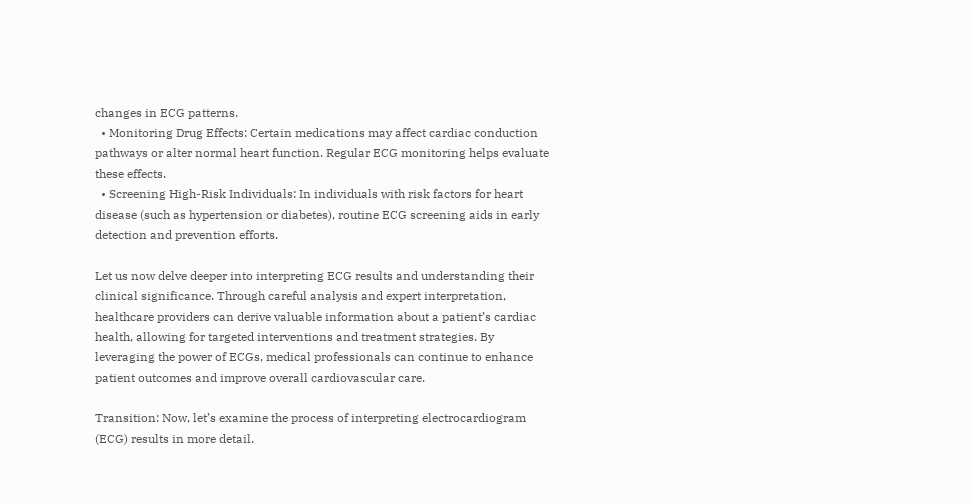changes in ECG patterns.
  • Monitoring Drug Effects: Certain medications may affect cardiac conduction pathways or alter normal heart function. Regular ECG monitoring helps evaluate these effects.
  • Screening High-Risk Individuals: In individuals with risk factors for heart disease (such as hypertension or diabetes), routine ECG screening aids in early detection and prevention efforts.

Let us now delve deeper into interpreting ECG results and understanding their clinical significance. Through careful analysis and expert interpretation, healthcare providers can derive valuable information about a patient’s cardiac health, allowing for targeted interventions and treatment strategies. By leveraging the power of ECGs, medical professionals can continue to enhance patient outcomes and improve overall cardiovascular care.

Transition: Now, let’s examine the process of interpreting electrocardiogram (ECG) results in more detail.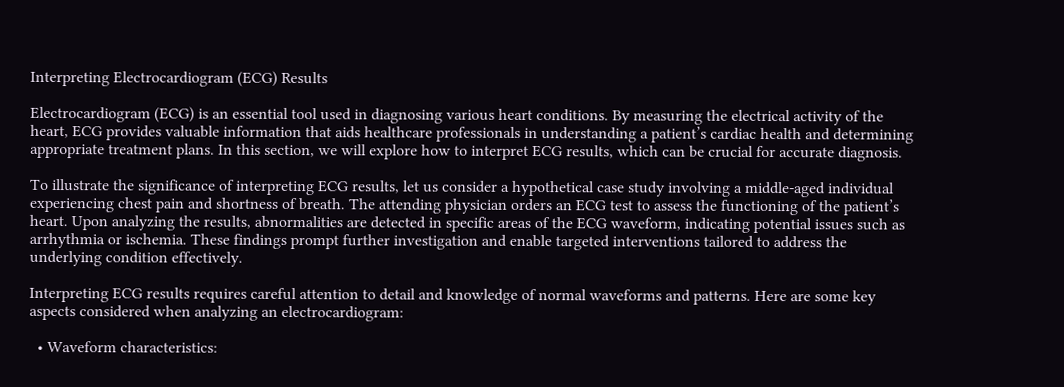Interpreting Electrocardiogram (ECG) Results

Electrocardiogram (ECG) is an essential tool used in diagnosing various heart conditions. By measuring the electrical activity of the heart, ECG provides valuable information that aids healthcare professionals in understanding a patient’s cardiac health and determining appropriate treatment plans. In this section, we will explore how to interpret ECG results, which can be crucial for accurate diagnosis.

To illustrate the significance of interpreting ECG results, let us consider a hypothetical case study involving a middle-aged individual experiencing chest pain and shortness of breath. The attending physician orders an ECG test to assess the functioning of the patient’s heart. Upon analyzing the results, abnormalities are detected in specific areas of the ECG waveform, indicating potential issues such as arrhythmia or ischemia. These findings prompt further investigation and enable targeted interventions tailored to address the underlying condition effectively.

Interpreting ECG results requires careful attention to detail and knowledge of normal waveforms and patterns. Here are some key aspects considered when analyzing an electrocardiogram:

  • Waveform characteristics: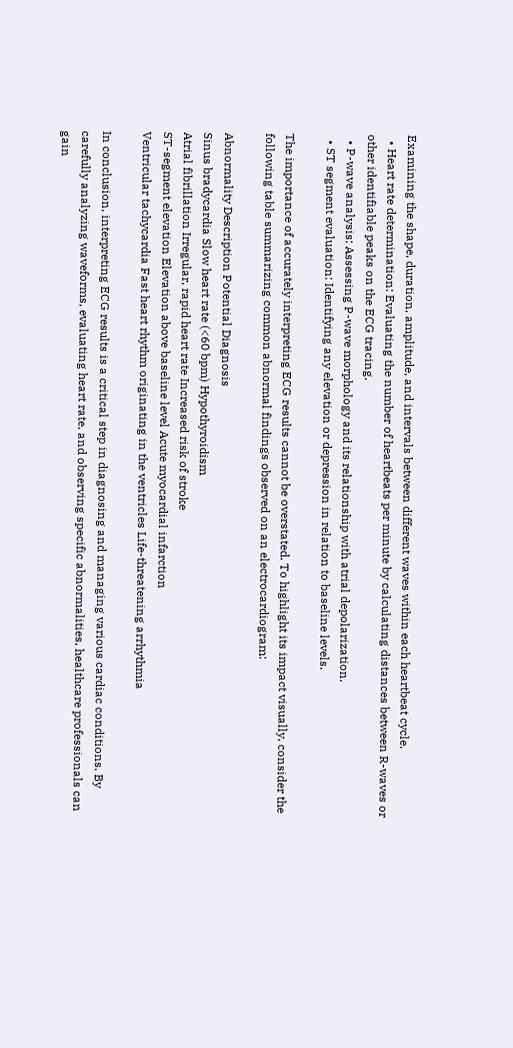Examining the shape, duration, amplitude, and intervals between different waves within each heartbeat cycle.
  • Heart rate determination: Evaluating the number of heartbeats per minute by calculating distances between R-waves or other identifiable peaks on the ECG tracing.
  • P-wave analysis: Assessing P-wave morphology and its relationship with atrial depolarization.
  • ST segment evaluation: Identifying any elevation or depression in relation to baseline levels.

The importance of accurately interpreting ECG results cannot be overstated. To highlight its impact visually, consider the following table summarizing common abnormal findings observed on an electrocardiogram:

Abnormality Description Potential Diagnosis
Sinus bradycardia Slow heart rate (<60 bpm) Hypothyroidism
Atrial fibrillation Irregular, rapid heart rate Increased risk of stroke
ST-segment elevation Elevation above baseline level Acute myocardial infarction
Ventricular tachycardia Fast heart rhythm originating in the ventricles Life-threatening arrhythmia

In conclusion, interpreting ECG results is a critical step in diagnosing and managing various cardiac conditions. By carefully analyzing waveforms, evaluating heart rate, and observing specific abnormalities, healthcare professionals can gain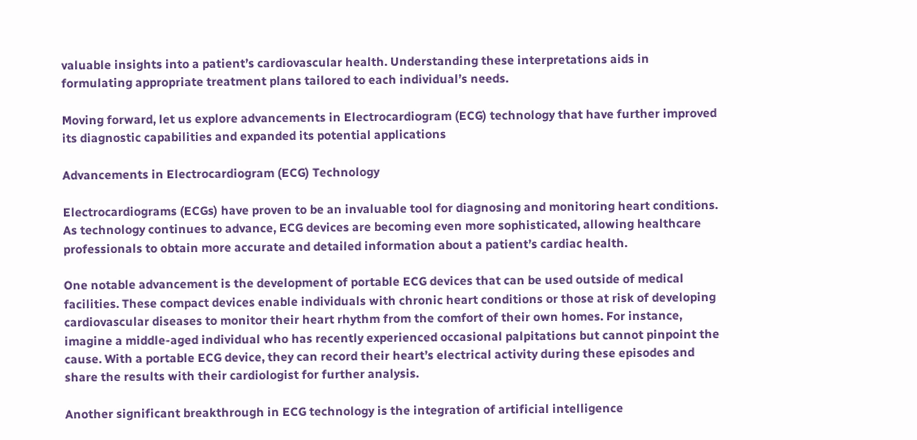valuable insights into a patient’s cardiovascular health. Understanding these interpretations aids in formulating appropriate treatment plans tailored to each individual’s needs.

Moving forward, let us explore advancements in Electrocardiogram (ECG) technology that have further improved its diagnostic capabilities and expanded its potential applications

Advancements in Electrocardiogram (ECG) Technology

Electrocardiograms (ECGs) have proven to be an invaluable tool for diagnosing and monitoring heart conditions. As technology continues to advance, ECG devices are becoming even more sophisticated, allowing healthcare professionals to obtain more accurate and detailed information about a patient’s cardiac health.

One notable advancement is the development of portable ECG devices that can be used outside of medical facilities. These compact devices enable individuals with chronic heart conditions or those at risk of developing cardiovascular diseases to monitor their heart rhythm from the comfort of their own homes. For instance, imagine a middle-aged individual who has recently experienced occasional palpitations but cannot pinpoint the cause. With a portable ECG device, they can record their heart’s electrical activity during these episodes and share the results with their cardiologist for further analysis.

Another significant breakthrough in ECG technology is the integration of artificial intelligence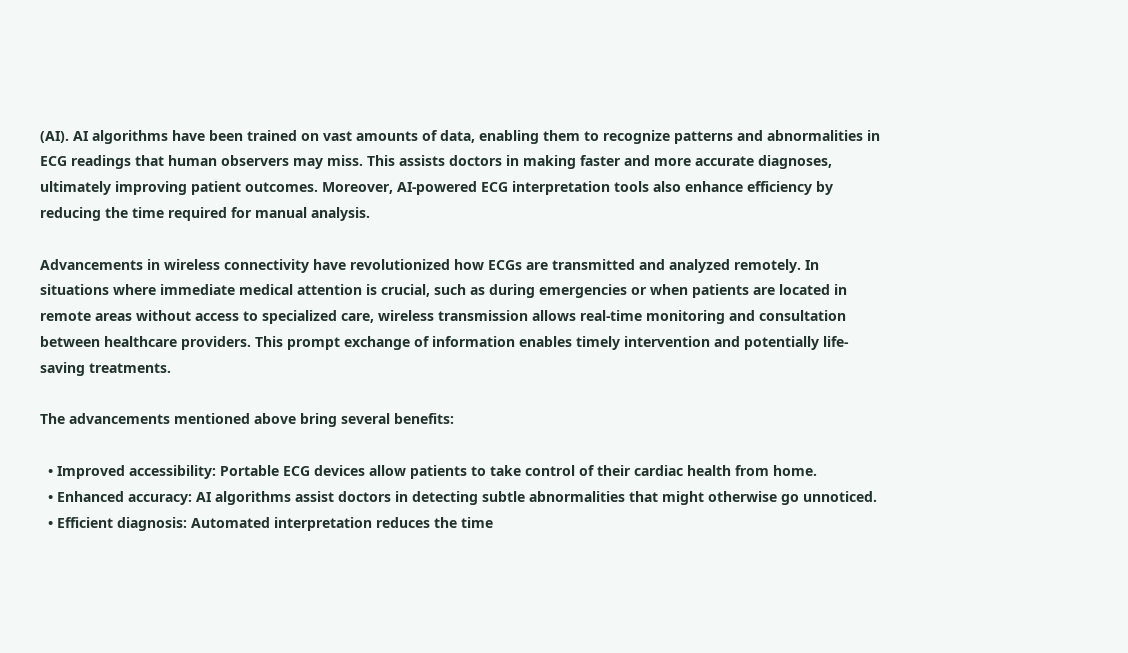(AI). AI algorithms have been trained on vast amounts of data, enabling them to recognize patterns and abnormalities in ECG readings that human observers may miss. This assists doctors in making faster and more accurate diagnoses, ultimately improving patient outcomes. Moreover, AI-powered ECG interpretation tools also enhance efficiency by reducing the time required for manual analysis.

Advancements in wireless connectivity have revolutionized how ECGs are transmitted and analyzed remotely. In situations where immediate medical attention is crucial, such as during emergencies or when patients are located in remote areas without access to specialized care, wireless transmission allows real-time monitoring and consultation between healthcare providers. This prompt exchange of information enables timely intervention and potentially life-saving treatments.

The advancements mentioned above bring several benefits:

  • Improved accessibility: Portable ECG devices allow patients to take control of their cardiac health from home.
  • Enhanced accuracy: AI algorithms assist doctors in detecting subtle abnormalities that might otherwise go unnoticed.
  • Efficient diagnosis: Automated interpretation reduces the time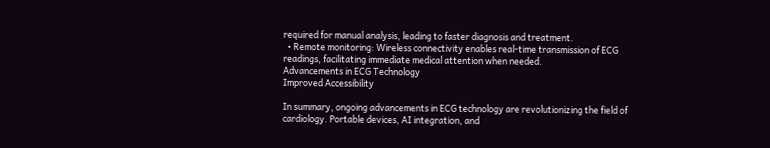required for manual analysis, leading to faster diagnosis and treatment.
  • Remote monitoring: Wireless connectivity enables real-time transmission of ECG readings, facilitating immediate medical attention when needed.
Advancements in ECG Technology
Improved Accessibility

In summary, ongoing advancements in ECG technology are revolutionizing the field of cardiology. Portable devices, AI integration, and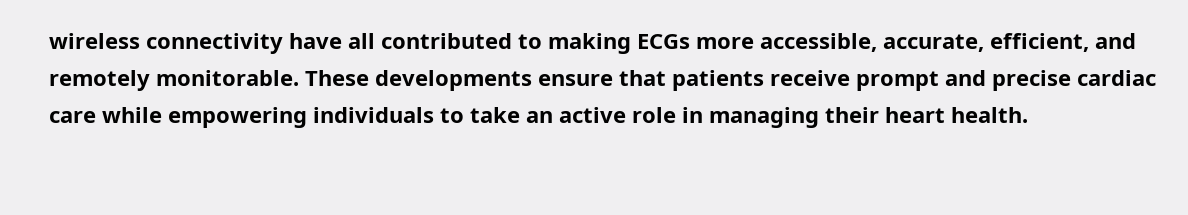wireless connectivity have all contributed to making ECGs more accessible, accurate, efficient, and remotely monitorable. These developments ensure that patients receive prompt and precise cardiac care while empowering individuals to take an active role in managing their heart health.